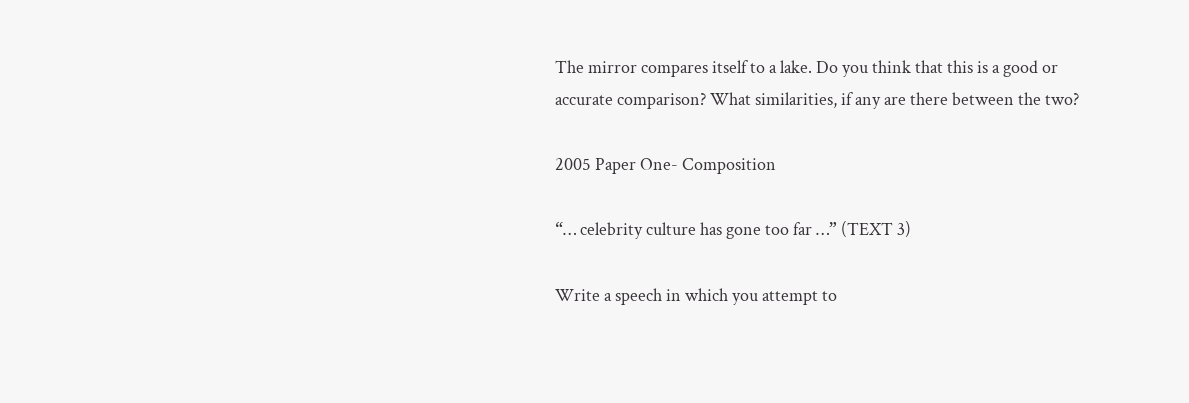The mirror compares itself to a lake. Do you think that this is a good or accurate comparison? What similarities, if any are there between the two?

2005 Paper One- Composition

“… celebrity culture has gone too far …” (TEXT 3)

Write a speech in which you attempt to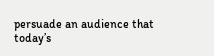persuade an audience that today’s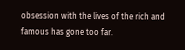obsession with the lives of the rich and famous has gone too far.